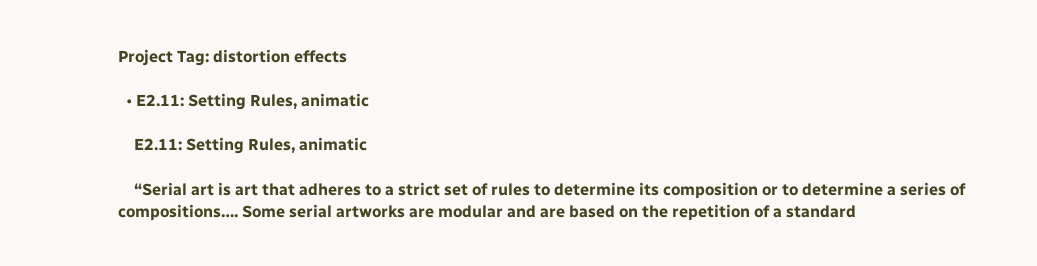Project Tag: distortion effects

  • E2.11: Setting Rules, animatic

    E2.11: Setting Rules, animatic

    “Serial art is art that adheres to a strict set of rules to determine its composition or to determine a series of compositions…. Some serial artworks are modular and are based on the repetition of a standard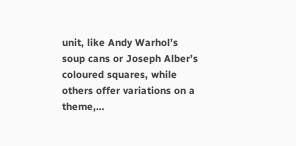unit, like Andy Warhol’s soup cans or Joseph Alber’s coloured squares, while others offer variations on a theme,…